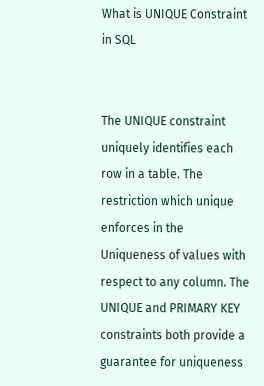What is UNIQUE Constraint in SQL


The UNIQUE constraint uniquely identifies each row in a table. The restriction which unique enforces in the Uniqueness of values with respect to any column. The UNIQUE and PRIMARY KEY constraints both provide a guarantee for uniqueness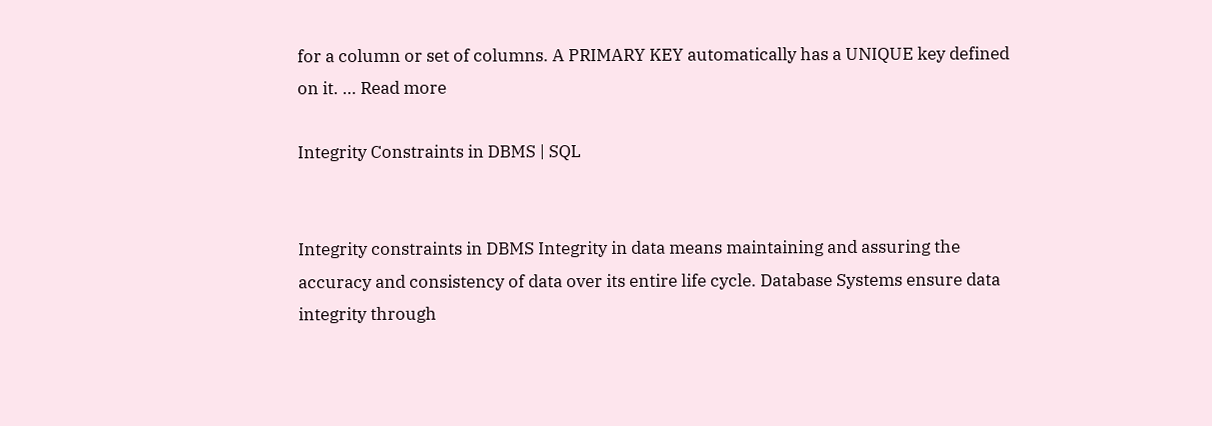for a column or set of columns. A PRIMARY KEY automatically has a UNIQUE key defined on it. … Read more

Integrity Constraints in DBMS | SQL


Integrity constraints in DBMS Integrity in data means maintaining and assuring the accuracy and consistency of data over its entire life cycle. Database Systems ensure data integrity through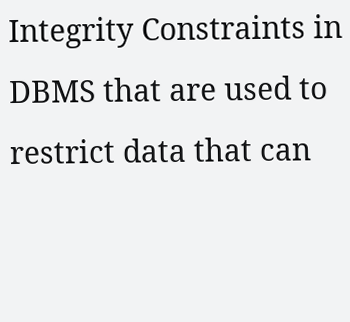Integrity Constraints in DBMS that are used to restrict data that can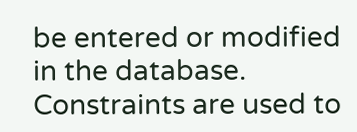be entered or modified in the database. Constraints are used to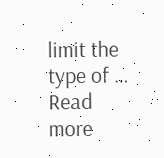limit the type of … Read more